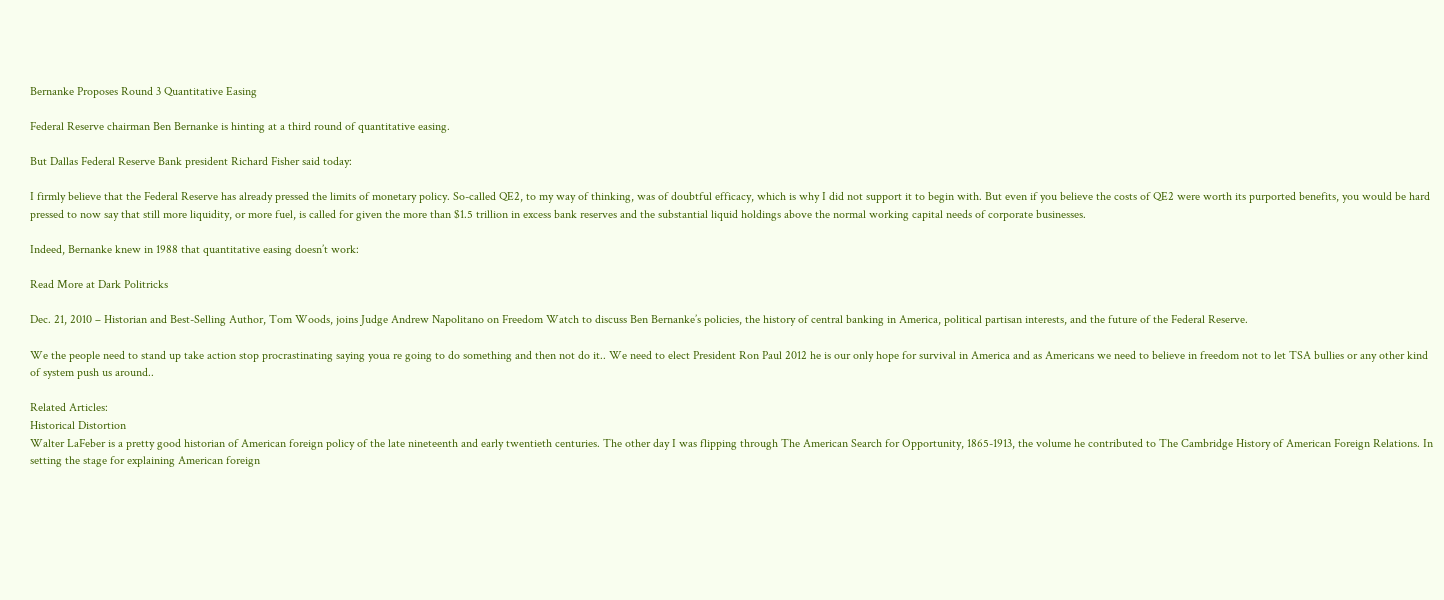Bernanke Proposes Round 3 Quantitative Easing

Federal Reserve chairman Ben Bernanke is hinting at a third round of quantitative easing.

But Dallas Federal Reserve Bank president Richard Fisher said today:

I firmly believe that the Federal Reserve has already pressed the limits of monetary policy. So-called QE2, to my way of thinking, was of doubtful efficacy, which is why I did not support it to begin with. But even if you believe the costs of QE2 were worth its purported benefits, you would be hard pressed to now say that still more liquidity, or more fuel, is called for given the more than $1.5 trillion in excess bank reserves and the substantial liquid holdings above the normal working capital needs of corporate businesses.

Indeed, Bernanke knew in 1988 that quantitative easing doesn’t work:

Read More at Dark Politricks

Dec. 21, 2010 – Historian and Best-Selling Author, Tom Woods, joins Judge Andrew Napolitano on Freedom Watch to discuss Ben Bernanke’s policies, the history of central banking in America, political partisan interests, and the future of the Federal Reserve.

We the people need to stand up take action stop procrastinating saying youa re going to do something and then not do it.. We need to elect President Ron Paul 2012 he is our only hope for survival in America and as Americans we need to believe in freedom not to let TSA bullies or any other kind of system push us around..

Related Articles:
Historical Distortion
Walter LaFeber is a pretty good historian of American foreign policy of the late nineteenth and early twentieth centuries. The other day I was flipping through The American Search for Opportunity, 1865-1913, the volume he contributed to The Cambridge History of American Foreign Relations. In setting the stage for explaining American foreign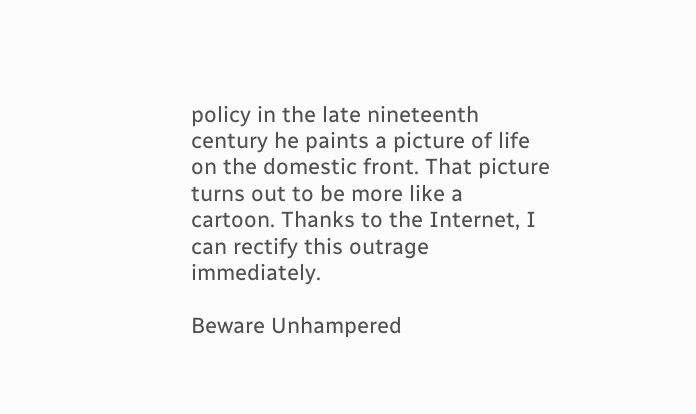policy in the late nineteenth century he paints a picture of life on the domestic front. That picture turns out to be more like a cartoon. Thanks to the Internet, I can rectify this outrage immediately.

Beware Unhampered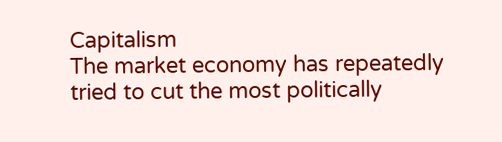Capitalism
The market economy has repeatedly tried to cut the most politically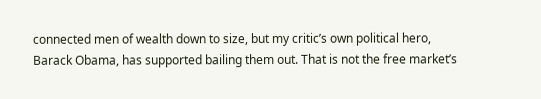connected men of wealth down to size, but my critic’s own political hero, Barack Obama, has supported bailing them out. That is not the free market’s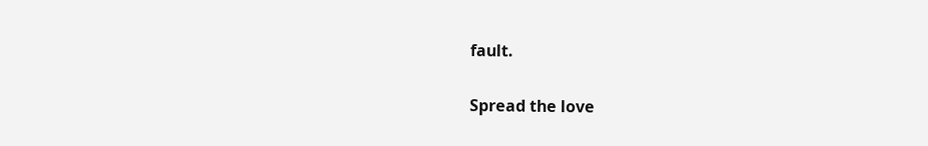fault.

Spread the love